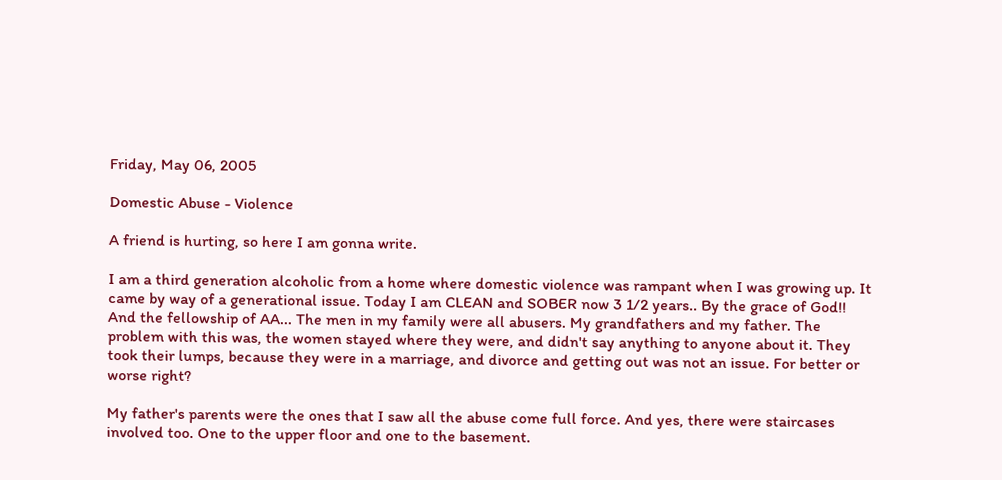Friday, May 06, 2005

Domestic Abuse - Violence

A friend is hurting, so here I am gonna write.

I am a third generation alcoholic from a home where domestic violence was rampant when I was growing up. It came by way of a generational issue. Today I am CLEAN and SOBER now 3 1/2 years.. By the grace of God!! And the fellowship of AA... The men in my family were all abusers. My grandfathers and my father. The problem with this was, the women stayed where they were, and didn't say anything to anyone about it. They took their lumps, because they were in a marriage, and divorce and getting out was not an issue. For better or worse right?

My father's parents were the ones that I saw all the abuse come full force. And yes, there were staircases involved too. One to the upper floor and one to the basement.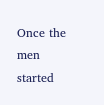Once the men started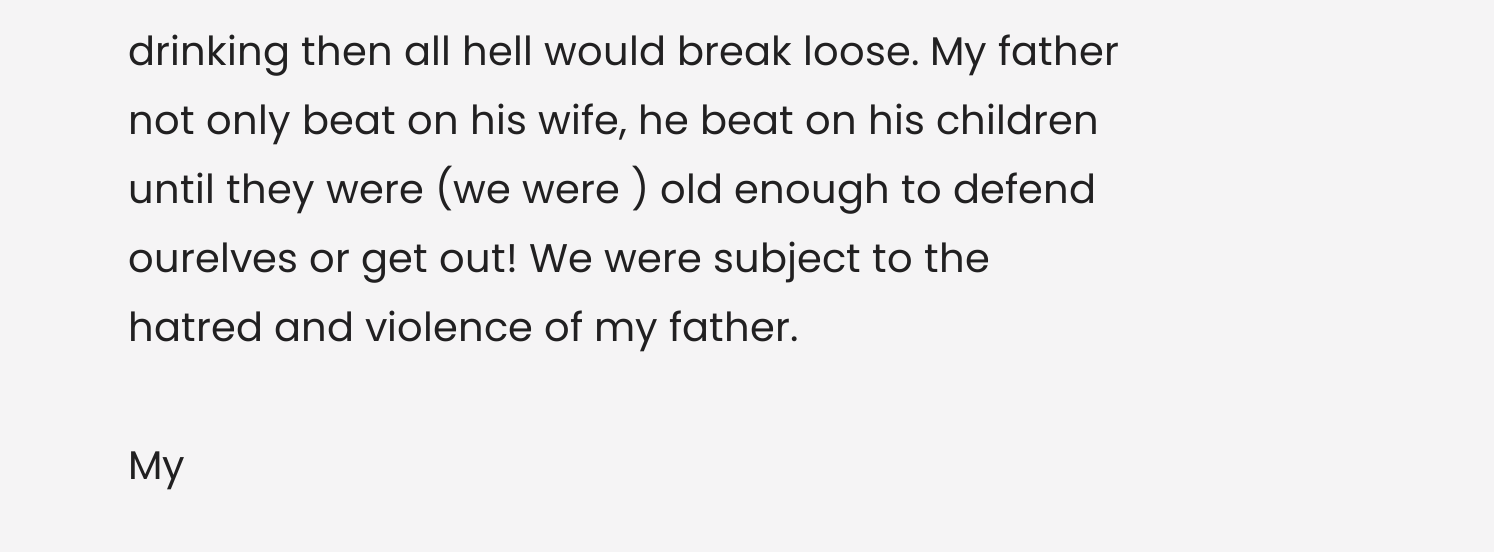drinking then all hell would break loose. My father not only beat on his wife, he beat on his children until they were (we were ) old enough to defend ourelves or get out! We were subject to the hatred and violence of my father.

My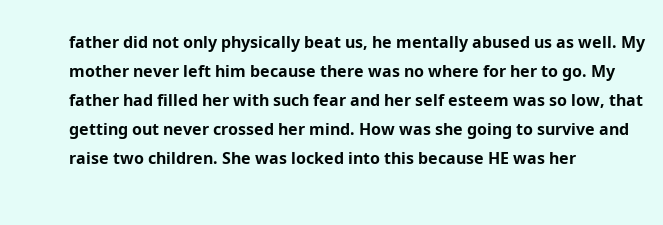father did not only physically beat us, he mentally abused us as well. My mother never left him because there was no where for her to go. My father had filled her with such fear and her self esteem was so low, that getting out never crossed her mind. How was she going to survive and raise two children. She was locked into this because HE was her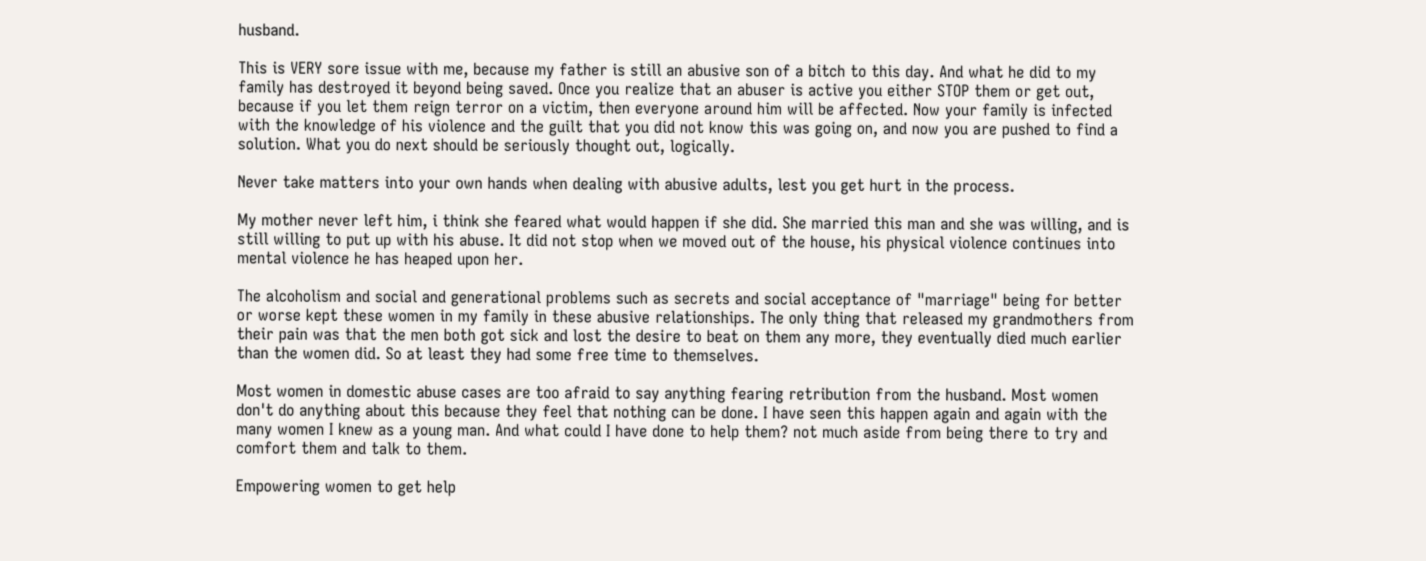husband.

This is VERY sore issue with me, because my father is still an abusive son of a bitch to this day. And what he did to my family has destroyed it beyond being saved. Once you realize that an abuser is active you either STOP them or get out, because if you let them reign terror on a victim, then everyone around him will be affected. Now your family is infected with the knowledge of his violence and the guilt that you did not know this was going on, and now you are pushed to find a solution. What you do next should be seriously thought out, logically.

Never take matters into your own hands when dealing with abusive adults, lest you get hurt in the process.

My mother never left him, i think she feared what would happen if she did. She married this man and she was willing, and is still willing to put up with his abuse. It did not stop when we moved out of the house, his physical violence continues into mental violence he has heaped upon her.

The alcoholism and social and generational problems such as secrets and social acceptance of "marriage" being for better or worse kept these women in my family in these abusive relationships. The only thing that released my grandmothers from their pain was that the men both got sick and lost the desire to beat on them any more, they eventually died much earlier than the women did. So at least they had some free time to themselves.

Most women in domestic abuse cases are too afraid to say anything fearing retribution from the husband. Most women don't do anything about this because they feel that nothing can be done. I have seen this happen again and again with the many women I knew as a young man. And what could I have done to help them? not much aside from being there to try and comfort them and talk to them.

Empowering women to get help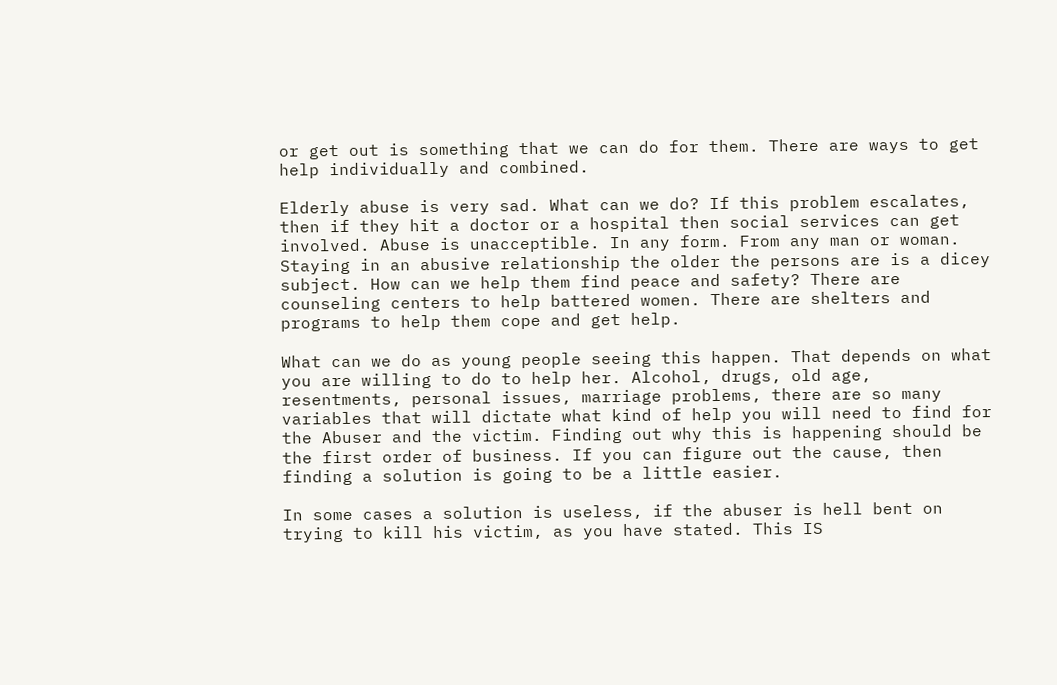or get out is something that we can do for them. There are ways to get help individually and combined.

Elderly abuse is very sad. What can we do? If this problem escalates, then if they hit a doctor or a hospital then social services can get involved. Abuse is unacceptible. In any form. From any man or woman. Staying in an abusive relationship the older the persons are is a dicey subject. How can we help them find peace and safety? There are counseling centers to help battered women. There are shelters and programs to help them cope and get help.

What can we do as young people seeing this happen. That depends on what you are willing to do to help her. Alcohol, drugs, old age, resentments, personal issues, marriage problems, there are so many variables that will dictate what kind of help you will need to find for the Abuser and the victim. Finding out why this is happening should be the first order of business. If you can figure out the cause, then finding a solution is going to be a little easier.

In some cases a solution is useless, if the abuser is hell bent on trying to kill his victim, as you have stated. This IS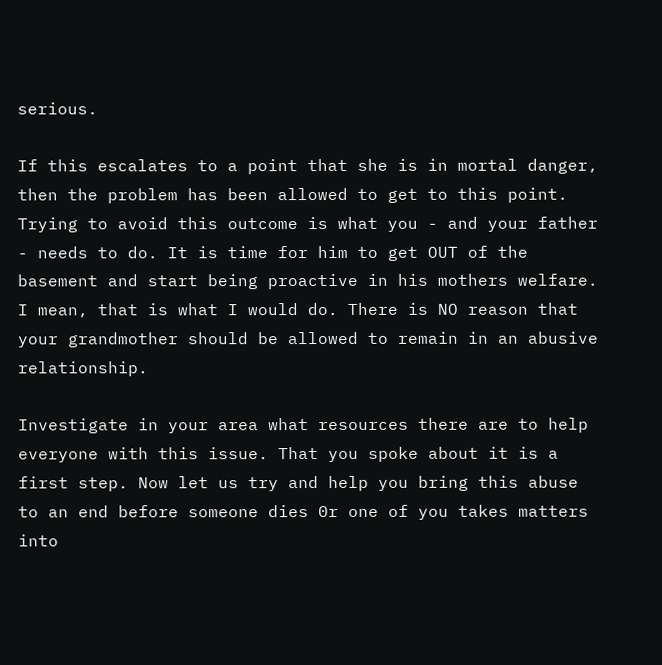serious.

If this escalates to a point that she is in mortal danger, then the problem has been allowed to get to this point. Trying to avoid this outcome is what you - and your father - needs to do. It is time for him to get OUT of the basement and start being proactive in his mothers welfare. I mean, that is what I would do. There is NO reason that your grandmother should be allowed to remain in an abusive relationship.

Investigate in your area what resources there are to help everyone with this issue. That you spoke about it is a first step. Now let us try and help you bring this abuse to an end before someone dies 0r one of you takes matters into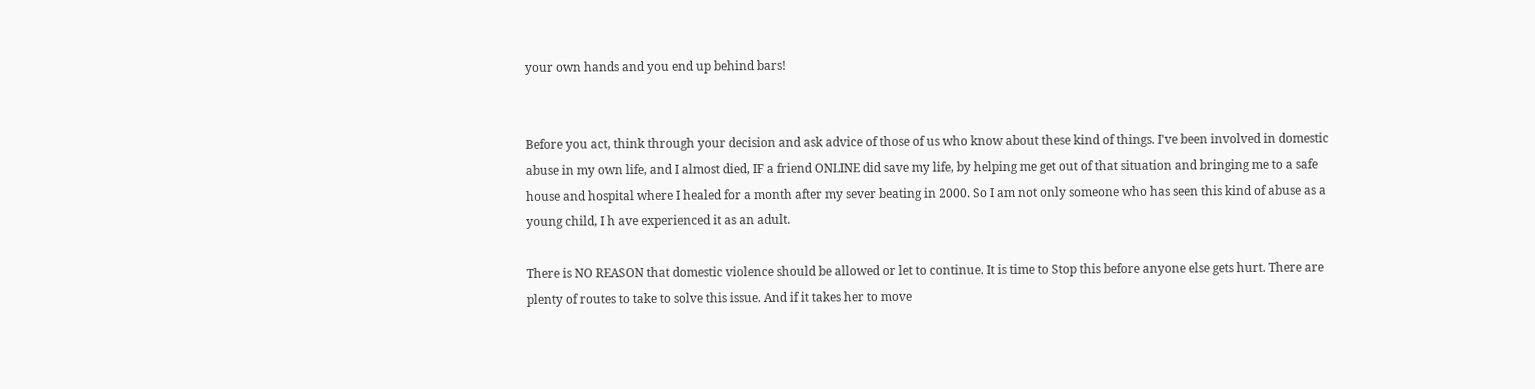your own hands and you end up behind bars!


Before you act, think through your decision and ask advice of those of us who know about these kind of things. I've been involved in domestic abuse in my own life, and I almost died, IF a friend ONLINE did save my life, by helping me get out of that situation and bringing me to a safe house and hospital where I healed for a month after my sever beating in 2000. So I am not only someone who has seen this kind of abuse as a young child, I h ave experienced it as an adult.

There is NO REASON that domestic violence should be allowed or let to continue. It is time to Stop this before anyone else gets hurt. There are plenty of routes to take to solve this issue. And if it takes her to move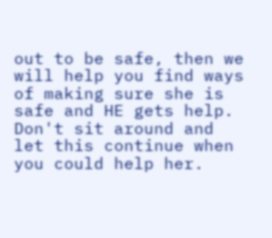out to be safe, then we will help you find ways of making sure she is safe and HE gets help. Don't sit around and let this continue when you could help her.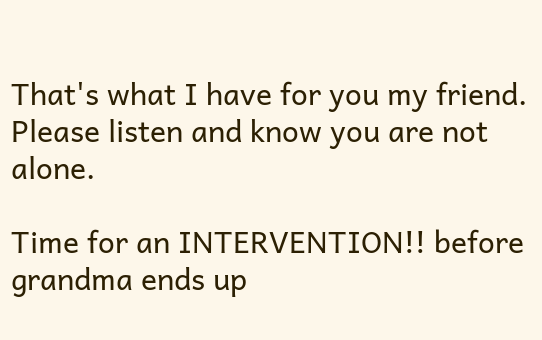That's what I have for you my friend. Please listen and know you are not alone.

Time for an INTERVENTION!! before grandma ends up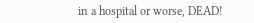in a hospital or worse, DEAD!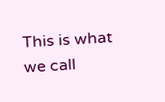This is what we call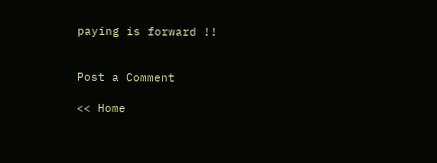paying is forward !!


Post a Comment

<< Home